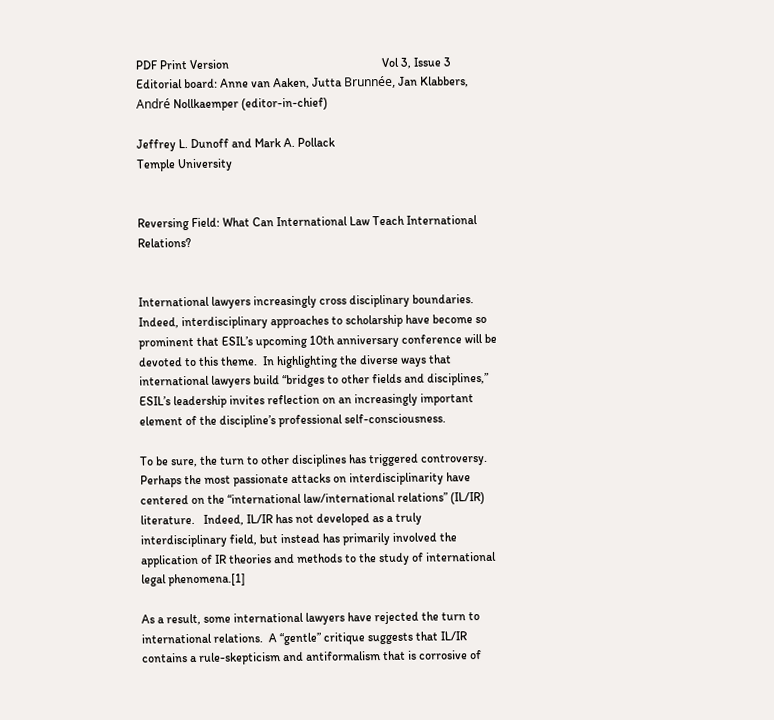PDF Print Version                                                   Vol 3, Issue 3
Editorial board: Anne van Aaken, Jutta Brunnée, Jan Klabbers, André Nollkaemper (editor-in-chief)

Jeffrey L. Dunoff and Mark A. Pollack
Temple University


Reversing Field: What Can International Law Teach International Relations?


International lawyers increasingly cross disciplinary boundaries.  Indeed, interdisciplinary approaches to scholarship have become so prominent that ESIL’s upcoming 10th anniversary conference will be devoted to this theme.  In highlighting the diverse ways that international lawyers build “bridges to other fields and disciplines,” ESIL’s leadership invites reflection on an increasingly important element of the discipline’s professional self-consciousness.

To be sure, the turn to other disciplines has triggered controversy.  Perhaps the most passionate attacks on interdisciplinarity have centered on the “international law/international relations” (IL/IR) literature.   Indeed, IL/IR has not developed as a truly interdisciplinary field, but instead has primarily involved the application of IR theories and methods to the study of international legal phenomena.[1]

As a result, some international lawyers have rejected the turn to international relations.  A “gentle” critique suggests that IL/IR contains a rule-skepticism and antiformalism that is corrosive of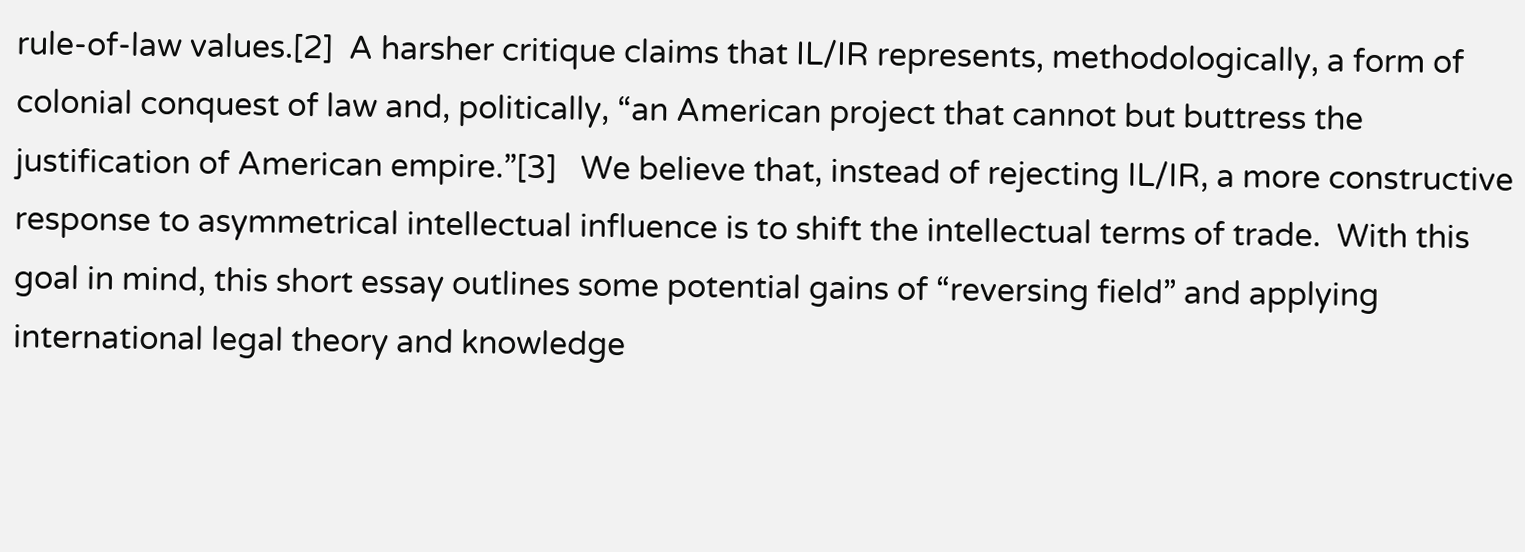rule-of-law values.[2]  A harsher critique claims that IL/IR represents, methodologically, a form of colonial conquest of law and, politically, “an American project that cannot but buttress the justification of American empire.”[3]   We believe that, instead of rejecting IL/IR, a more constructive response to asymmetrical intellectual influence is to shift the intellectual terms of trade.  With this goal in mind, this short essay outlines some potential gains of “reversing field” and applying international legal theory and knowledge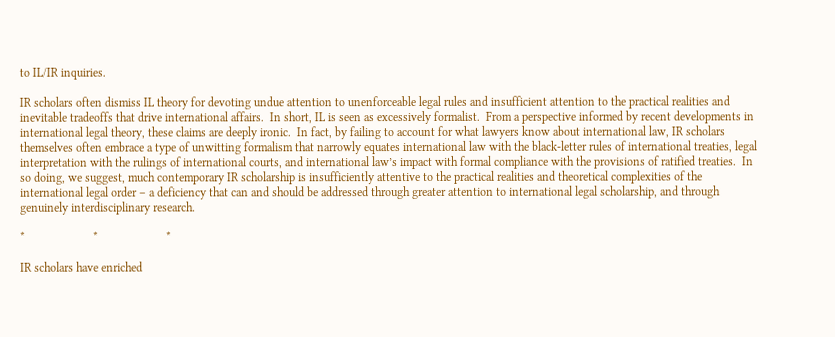to IL/IR inquiries.

IR scholars often dismiss IL theory for devoting undue attention to unenforceable legal rules and insufficient attention to the practical realities and inevitable tradeoffs that drive international affairs.  In short, IL is seen as excessively formalist.  From a perspective informed by recent developments in international legal theory, these claims are deeply ironic.  In fact, by failing to account for what lawyers know about international law, IR scholars themselves often embrace a type of unwitting formalism that narrowly equates international law with the black-letter rules of international treaties, legal interpretation with the rulings of international courts, and international law’s impact with formal compliance with the provisions of ratified treaties.  In so doing, we suggest, much contemporary IR scholarship is insufficiently attentive to the practical realities and theoretical complexities of the international legal order – a deficiency that can and should be addressed through greater attention to international legal scholarship, and through genuinely interdisciplinary research.

*                       *                       *

IR scholars have enriched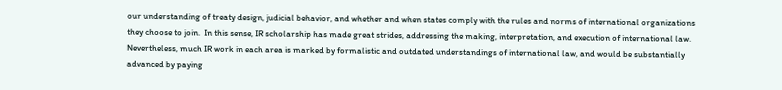our understanding of treaty design, judicial behavior, and whether and when states comply with the rules and norms of international organizations they choose to join.  In this sense, IR scholarship has made great strides, addressing the making, interpretation, and execution of international law.  Nevertheless, much IR work in each area is marked by formalistic and outdated understandings of international law, and would be substantially advanced by paying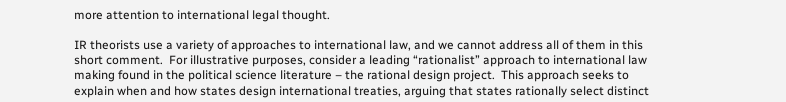more attention to international legal thought.

IR theorists use a variety of approaches to international law, and we cannot address all of them in this short comment.  For illustrative purposes, consider a leading “rationalist” approach to international law making found in the political science literature – the rational design project.  This approach seeks to explain when and how states design international treaties, arguing that states rationally select distinct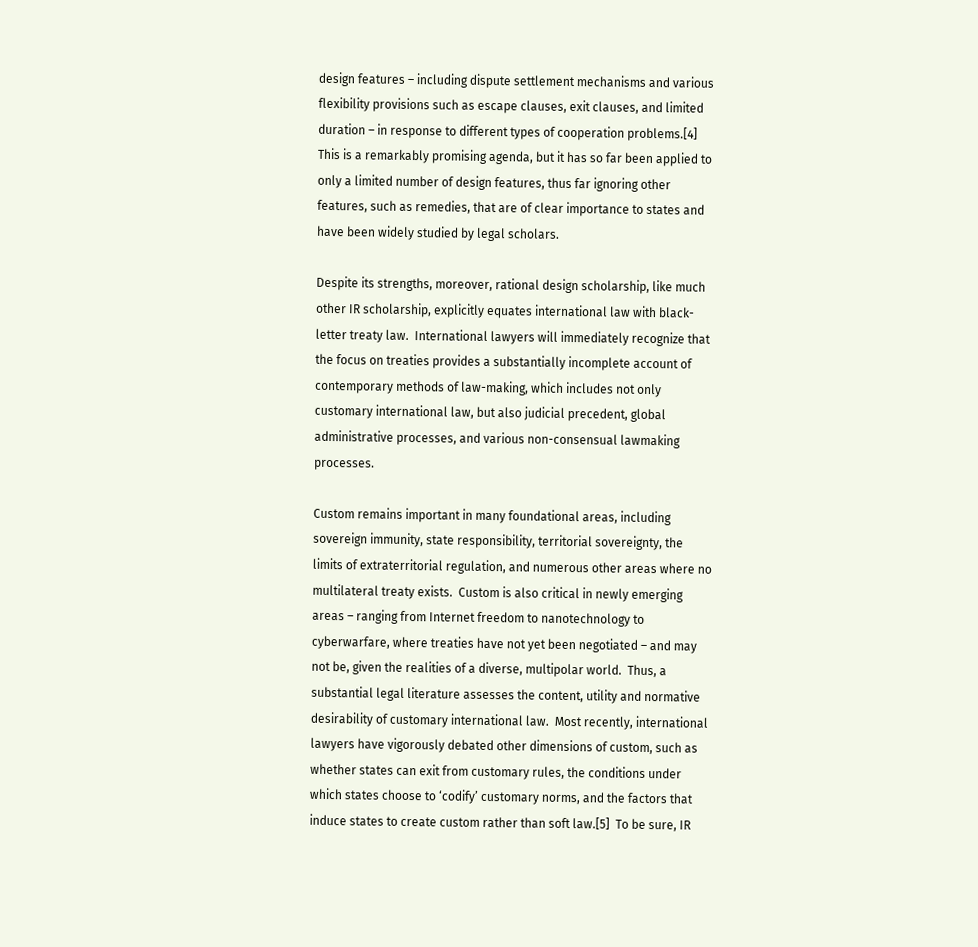design features – including dispute settlement mechanisms and various flexibility provisions such as escape clauses, exit clauses, and limited duration – in response to different types of cooperation problems.[4]  This is a remarkably promising agenda, but it has so far been applied to only a limited number of design features, thus far ignoring other features, such as remedies, that are of clear importance to states and have been widely studied by legal scholars.

Despite its strengths, moreover, rational design scholarship, like much other IR scholarship, explicitly equates international law with black-letter treaty law.  International lawyers will immediately recognize that the focus on treaties provides a substantially incomplete account of contemporary methods of law-making, which includes not only customary international law, but also judicial precedent, global administrative processes, and various non-consensual lawmaking processes.

Custom remains important in many foundational areas, including sovereign immunity, state responsibility, territorial sovereignty, the limits of extraterritorial regulation, and numerous other areas where no multilateral treaty exists.  Custom is also critical in newly emerging areas – ranging from Internet freedom to nanotechnology to cyberwarfare, where treaties have not yet been negotiated – and may not be, given the realities of a diverse, multipolar world.  Thus, a substantial legal literature assesses the content, utility and normative desirability of customary international law.  Most recently, international lawyers have vigorously debated other dimensions of custom, such as whether states can exit from customary rules, the conditions under which states choose to ‘codify’ customary norms, and the factors that induce states to create custom rather than soft law.[5]  To be sure, IR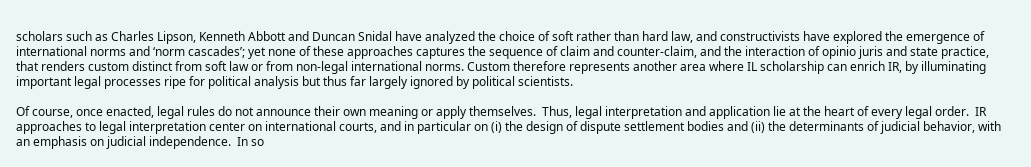scholars such as Charles Lipson, Kenneth Abbott and Duncan Snidal have analyzed the choice of soft rather than hard law, and constructivists have explored the emergence of international norms and ‘norm cascades’; yet none of these approaches captures the sequence of claim and counter-claim, and the interaction of opinio juris and state practice, that renders custom distinct from soft law or from non-legal international norms. Custom therefore represents another area where IL scholarship can enrich IR, by illuminating important legal processes ripe for political analysis but thus far largely ignored by political scientists.

Of course, once enacted, legal rules do not announce their own meaning or apply themselves.  Thus, legal interpretation and application lie at the heart of every legal order.  IR approaches to legal interpretation center on international courts, and in particular on (i) the design of dispute settlement bodies and (ii) the determinants of judicial behavior, with an emphasis on judicial independence.  In so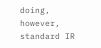doing, however, standard IR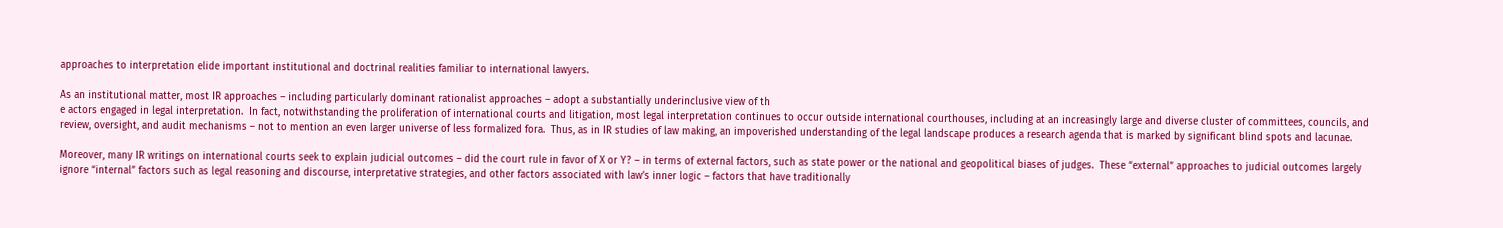approaches to interpretation elide important institutional and doctrinal realities familiar to international lawyers.

As an institutional matter, most IR approaches – including particularly dominant rationalist approaches – adopt a substantially underinclusive view of th
e actors engaged in legal interpretation.  In fact, notwithstanding the proliferation of international courts and litigation, most legal interpretation continues to occur outside international courthouses, including at an increasingly large and diverse cluster of committees, councils, and review, oversight, and audit mechanisms – not to mention an even larger universe of less formalized fora.  Thus, as in IR studies of law making, an impoverished understanding of the legal landscape produces a research agenda that is marked by significant blind spots and lacunae.

Moreover, many IR writings on international courts seek to explain judicial outcomes – did the court rule in favor of X or Y? – in terms of external factors, such as state power or the national and geopolitical biases of judges.  These “external” approaches to judicial outcomes largely ignore “internal” factors such as legal reasoning and discourse, interpretative strategies, and other factors associated with law’s inner logic – factors that have traditionally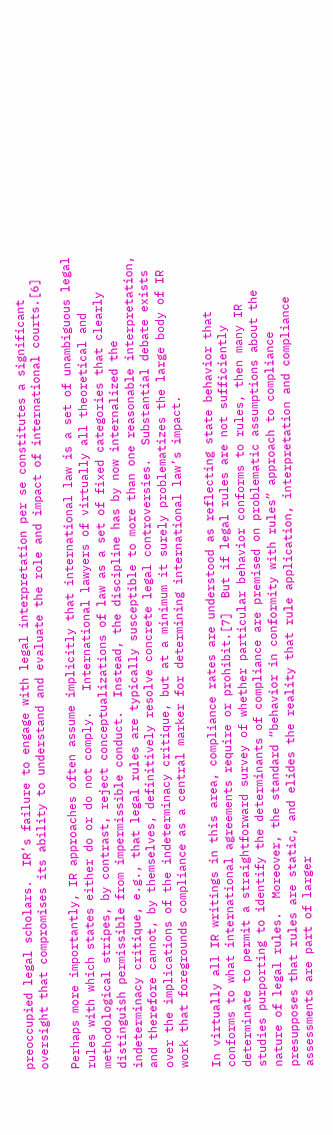preoccupied legal scholars.  IR’s failure to engage with legal interpretation per se constitutes a significant oversight that compromises its ability to understand and evaluate the role and impact of international courts.[6]

Perhaps more importantly, IR approaches often assume implicitly that international law is a set of unambiguous legal rules with which states either do or do not comply.   International lawyers of virtually all theoretical and methodological stripes, by contrast, reject conceptualizations of law as a set of fixed categories that clearly distinguish permissible from impermissible conduct.  Instead, the discipline has by now internalized the indeterminacy critique, e.g., that legal rules are typically susceptible to more than one reasonable interpretation, and therefore cannot, by themselves, definitively resolve concrete legal controversies.  Substantial debate exists over the implications of the indeterminacy critique, but at a minimum it surely problematizes the large body of IR work that foregrounds compliance as a central marker for determining international law’s impact.

In virtually all IR writings in this area, compliance rates are understood as reflecting state behavior that conforms to what international agreements require or prohibit.[7]  But if legal rules are not sufficiently determinate to permit a straightforward survey of whether particular behavior conforms to rules, then many IR studies purporting to identify the determinants of compliance are premised on problematic assumptions about the nature of legal rules.  Moreover, the standard “behavior in conformity with rules” approach to compliance presupposes that rules are static, and elides the reality that rule application, interpretation and compliance assessments are part of larger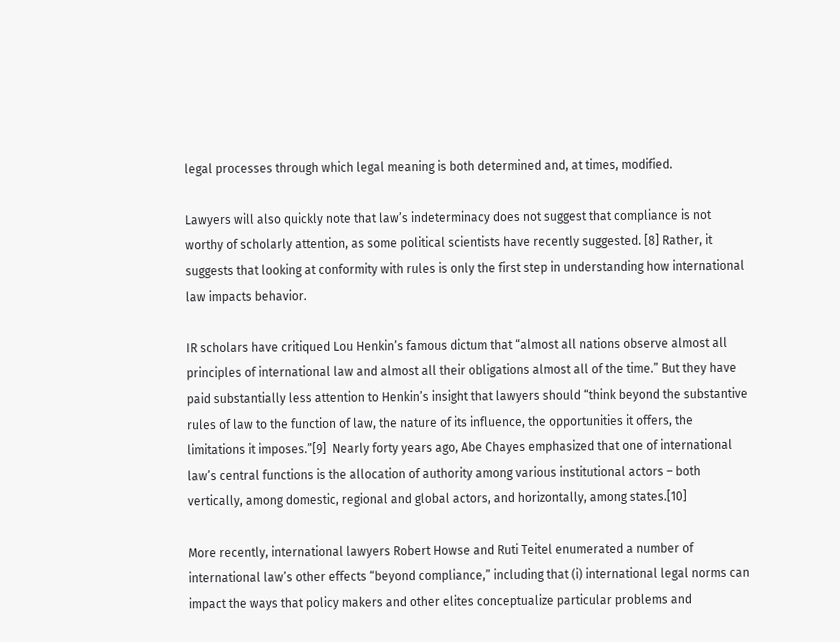legal processes through which legal meaning is both determined and, at times, modified.

Lawyers will also quickly note that law’s indeterminacy does not suggest that compliance is not worthy of scholarly attention, as some political scientists have recently suggested. [8] Rather, it suggests that looking at conformity with rules is only the first step in understanding how international law impacts behavior.

IR scholars have critiqued Lou Henkin’s famous dictum that “almost all nations observe almost all principles of international law and almost all their obligations almost all of the time.” But they have paid substantially less attention to Henkin’s insight that lawyers should “think beyond the substantive rules of law to the function of law, the nature of its influence, the opportunities it offers, the limitations it imposes.”[9]  Nearly forty years ago, Abe Chayes emphasized that one of international law’s central functions is the allocation of authority among various institutional actors – both vertically, among domestic, regional and global actors, and horizontally, among states.[10]

More recently, international lawyers Robert Howse and Ruti Teitel enumerated a number of international law’s other effects “beyond compliance,” including that (i) international legal norms can impact the ways that policy makers and other elites conceptualize particular problems and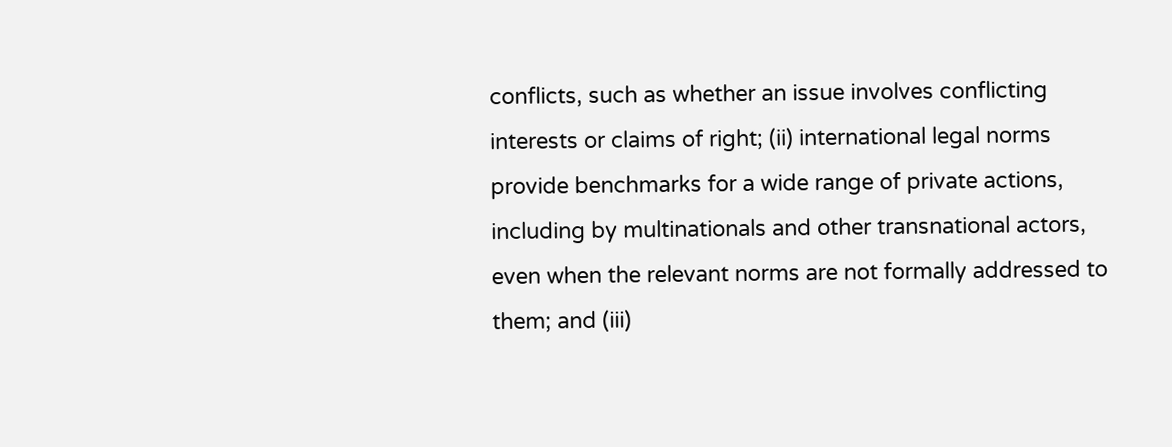conflicts, such as whether an issue involves conflicting interests or claims of right; (ii) international legal norms provide benchmarks for a wide range of private actions, including by multinationals and other transnational actors, even when the relevant norms are not formally addressed to them; and (iii)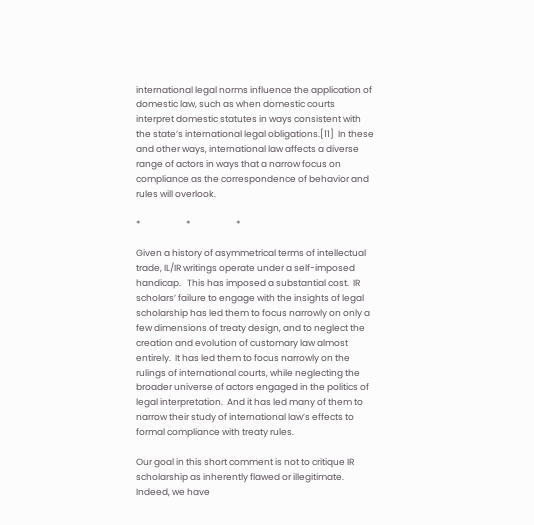international legal norms influence the application of domestic law, such as when domestic courts interpret domestic statutes in ways consistent with the state’s international legal obligations.[11]  In these and other ways, international law affects a diverse range of actors in ways that a narrow focus on compliance as the correspondence of behavior and rules will overlook.

*                       *                       *

Given a history of asymmetrical terms of intellectual trade, IL/IR writings operate under a self-imposed handicap.   This has imposed a substantial cost.  IR scholars’ failure to engage with the insights of legal scholarship has led them to focus narrowly on only a few dimensions of treaty design, and to neglect the creation and evolution of customary law almost entirely.  It has led them to focus narrowly on the rulings of international courts, while neglecting the broader universe of actors engaged in the politics of legal interpretation.  And it has led many of them to narrow their study of international law’s effects to formal compliance with treaty rules.

Our goal in this short comment is not to critique IR scholarship as inherently flawed or illegitimate.  Indeed, we have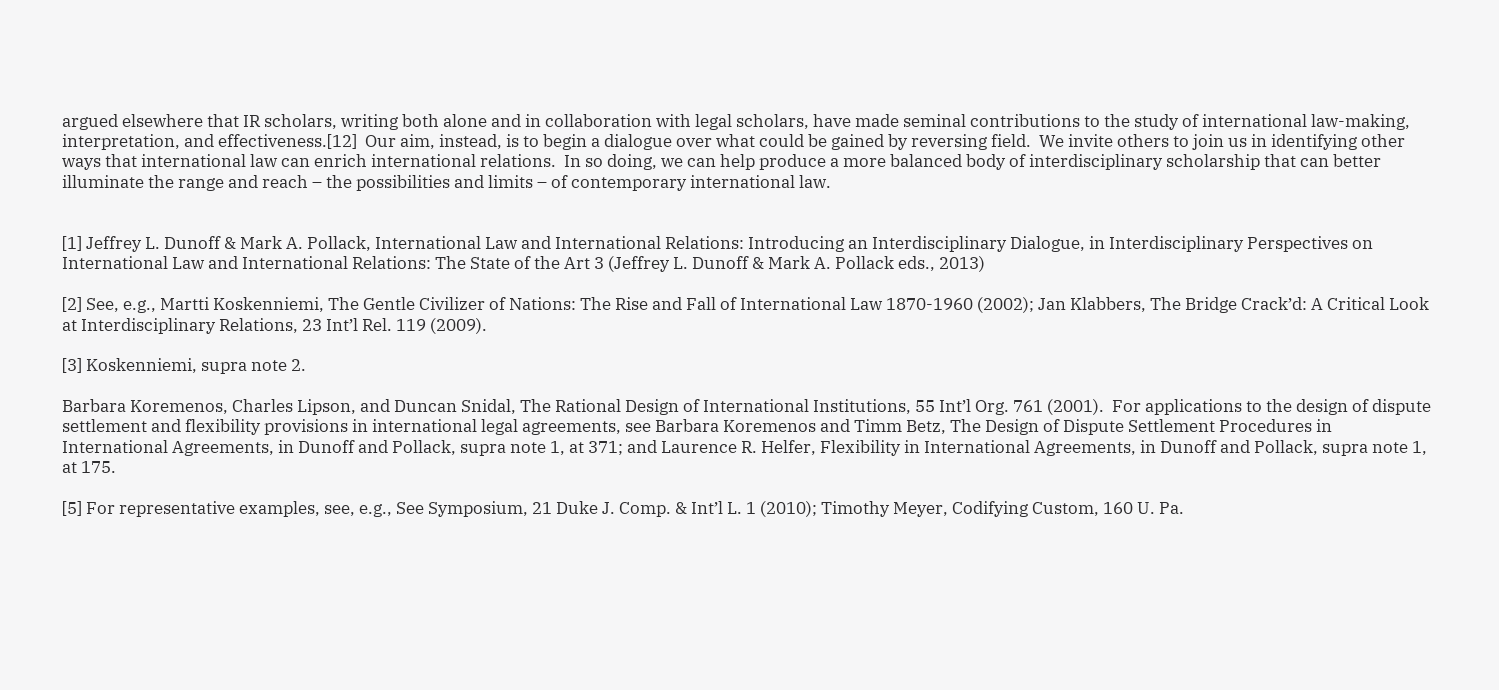argued elsewhere that IR scholars, writing both alone and in collaboration with legal scholars, have made seminal contributions to the study of international law-making, interpretation, and effectiveness.[12]  Our aim, instead, is to begin a dialogue over what could be gained by reversing field.  We invite others to join us in identifying other ways that international law can enrich international relations.  In so doing, we can help produce a more balanced body of interdisciplinary scholarship that can better illuminate the range and reach – the possibilities and limits – of contemporary international law.


[1] Jeffrey L. Dunoff & Mark A. Pollack, International Law and International Relations: Introducing an Interdisciplinary Dialogue, in Interdisciplinary Perspectives on International Law and International Relations: The State of the Art 3 (Jeffrey L. Dunoff & Mark A. Pollack eds., 2013)

[2] See, e.g., Martti Koskenniemi, The Gentle Civilizer of Nations: The Rise and Fall of International Law 1870-1960 (2002); Jan Klabbers, The Bridge Crack’d: A Critical Look at Interdisciplinary Relations, 23 Int’l Rel. 119 (2009).

[3] Koskenniemi, supra note 2.

Barbara Koremenos, Charles Lipson, and Duncan Snidal, The Rational Design of International Institutions, 55 Int’l Org. 761 (2001).  For applications to the design of dispute settlement and flexibility provisions in international legal agreements, see Barbara Koremenos and Timm Betz, The Design of Dispute Settlement Procedures in International Agreements, in Dunoff and Pollack, supra note 1, at 371; and Laurence R. Helfer, Flexibility in International Agreements, in Dunoff and Pollack, supra note 1, at 175.

[5] For representative examples, see, e.g., See Symposium, 21 Duke J. Comp. & Int’l L. 1 (2010); Timothy Meyer, Codifying Custom, 160 U. Pa.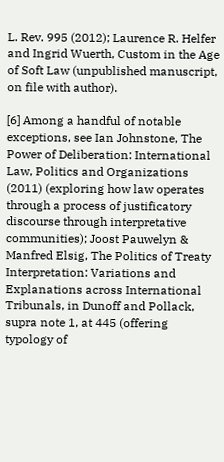L. Rev. 995 (2012); Laurence R. Helfer and Ingrid Wuerth, Custom in the Age of Soft Law (unpublished manuscript, on file with author).

[6] Among a handful of notable exceptions, see Ian Johnstone, The Power of Deliberation: International Law, Politics and Organizations (2011) (exploring how law operates through a process of justificatory discourse through interpretative communities); Joost Pauwelyn & Manfred Elsig, The Politics of Treaty Interpretation: Variations and Explanations across International Tribunals, in Dunoff and Pollack, supra note 1, at 445 (offering typology of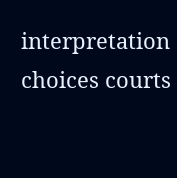interpretation choices courts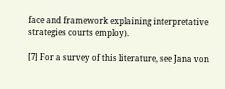face and framework explaining interpretative strategies courts employ).

[7] For a survey of this literature, see Jana von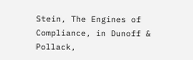Stein, The Engines of Compliance, in Dunoff & Pollack,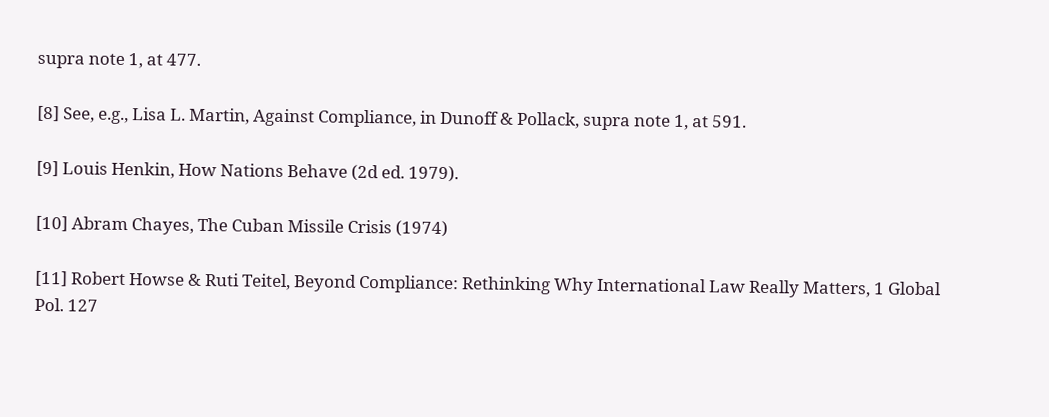supra note 1, at 477.

[8] See, e.g., Lisa L. Martin, Against Compliance, in Dunoff & Pollack, supra note 1, at 591.

[9] Louis Henkin, How Nations Behave (2d ed. 1979).

[10] Abram Chayes, The Cuban Missile Crisis (1974)

[11] Robert Howse & Ruti Teitel, Beyond Compliance: Rethinking Why International Law Really Matters, 1 Global Pol. 127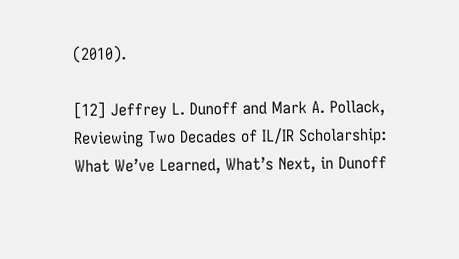(2010).

[12] Jeffrey L. Dunoff and Mark A. Pollack, Reviewing Two Decades of IL/IR Scholarship:  What We’ve Learned, What’s Next, in Dunoff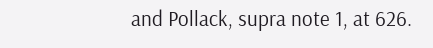and Pollack, supra note 1, at 626.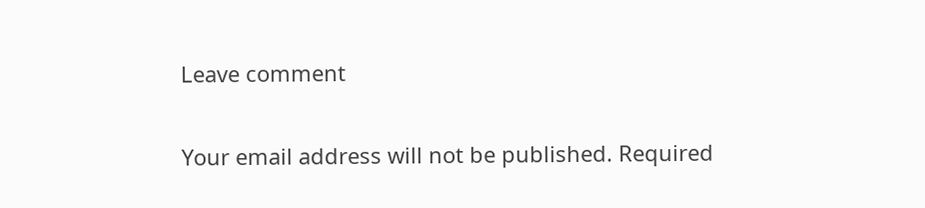Leave comment

Your email address will not be published. Required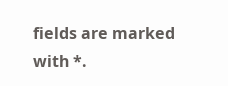fields are marked with *.